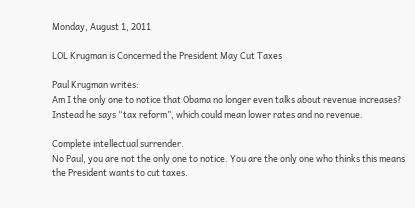Monday, August 1, 2011

LOL Krugman is Concerned the President May Cut Taxes

Paul Krugman writes:
Am I the only one to notice that Obama no longer even talks about revenue increases? Instead he says “tax reform”, which could mean lower rates and no revenue.

Complete intellectual surrender.
No Paul, you are not the only one to notice. You are the only one who thinks this means the President wants to cut taxes.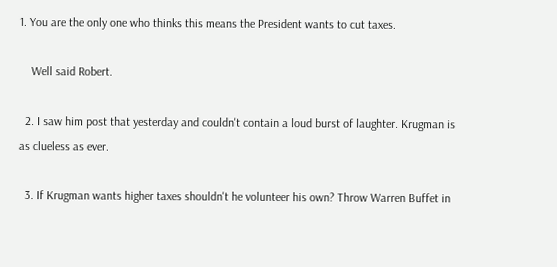1. You are the only one who thinks this means the President wants to cut taxes.

    Well said Robert.

  2. I saw him post that yesterday and couldn't contain a loud burst of laughter. Krugman is as clueless as ever.

  3. If Krugman wants higher taxes shouldn't he volunteer his own? Throw Warren Buffet in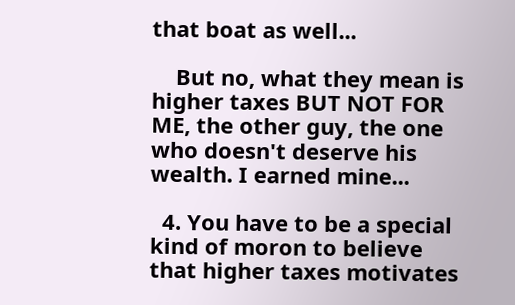that boat as well...

    But no, what they mean is higher taxes BUT NOT FOR ME, the other guy, the one who doesn't deserve his wealth. I earned mine...

  4. You have to be a special kind of moron to believe that higher taxes motivates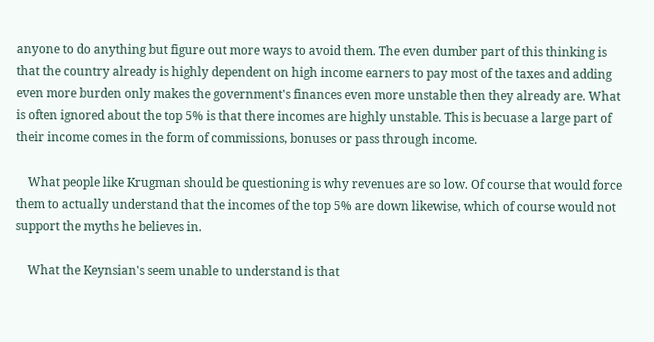anyone to do anything but figure out more ways to avoid them. The even dumber part of this thinking is that the country already is highly dependent on high income earners to pay most of the taxes and adding even more burden only makes the government's finances even more unstable then they already are. What is often ignored about the top 5% is that there incomes are highly unstable. This is becuase a large part of their income comes in the form of commissions, bonuses or pass through income.

    What people like Krugman should be questioning is why revenues are so low. Of course that would force them to actually understand that the incomes of the top 5% are down likewise, which of course would not support the myths he believes in.

    What the Keynsian's seem unable to understand is that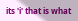its 'i' that is what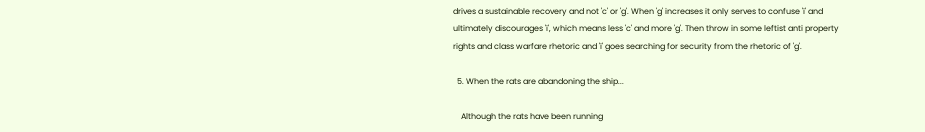drives a sustainable recovery and not 'c' or 'g'. When 'g' increases it only serves to confuse 'i' and ultimately discourages 'i', which means less 'c' and more 'g'. Then throw in some leftist anti property rights and class warfare rhetoric and 'i' goes searching for security from the rhetoric of 'g'.

  5. When the rats are abandoning the ship...

    Although the rats have been running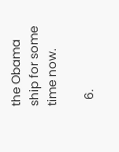the Obama ship for some time now.

  6.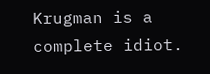Krugman is a complete idiot.